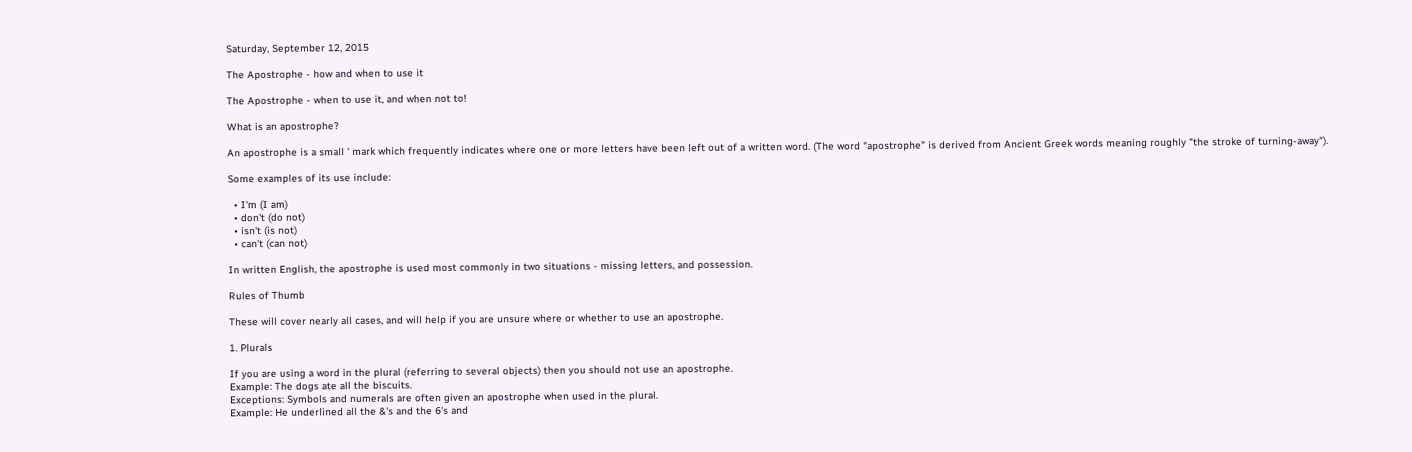Saturday, September 12, 2015

The Apostrophe - how and when to use it

The Apostrophe - when to use it, and when not to!

What is an apostrophe?

An apostrophe is a small ' mark which frequently indicates where one or more letters have been left out of a written word. (The word "apostrophe" is derived from Ancient Greek words meaning roughly "the stroke of turning-away").

Some examples of its use include:

  • I'm (I am)
  • don't (do not)
  • isn't (is not)
  • can't (can not)

In written English, the apostrophe is used most commonly in two situations - missing letters, and possession.

Rules of Thumb

These will cover nearly all cases, and will help if you are unsure where or whether to use an apostrophe.

1. Plurals

If you are using a word in the plural (referring to several objects) then you should not use an apostrophe.
Example: The dogs ate all the biscuits.
Exceptions: Symbols and numerals are often given an apostrophe when used in the plural.
Example: He underlined all the &'s and the 6's and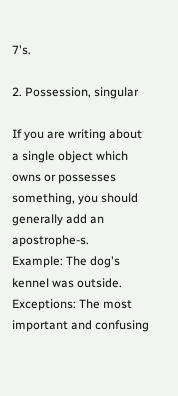7's.

2. Possession, singular

If you are writing about a single object which owns or possesses something, you should generally add an apostrophe-s.
Example: The dog's kennel was outside.
Exceptions: The most important and confusing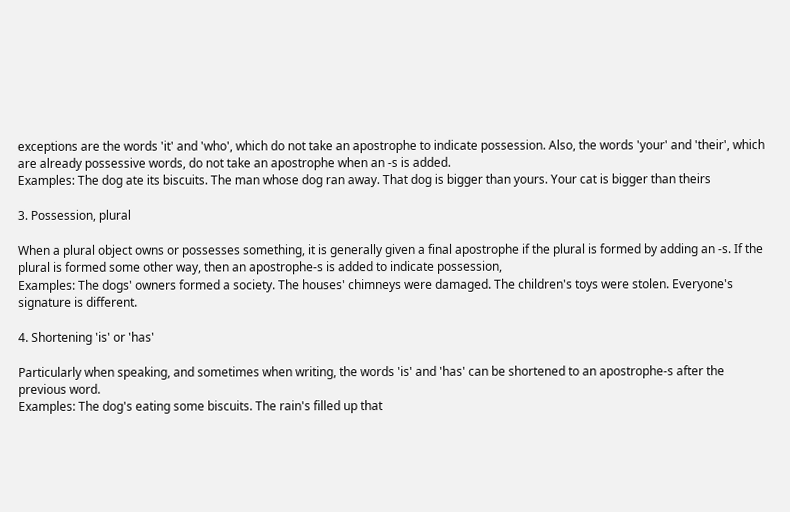exceptions are the words 'it' and 'who', which do not take an apostrophe to indicate possession. Also, the words 'your' and 'their', which are already possessive words, do not take an apostrophe when an -s is added.
Examples: The dog ate its biscuits. The man whose dog ran away. That dog is bigger than yours. Your cat is bigger than theirs

3. Possession, plural

When a plural object owns or possesses something, it is generally given a final apostrophe if the plural is formed by adding an -s. If the plural is formed some other way, then an apostrophe-s is added to indicate possession,
Examples: The dogs' owners formed a society. The houses' chimneys were damaged. The children's toys were stolen. Everyone's signature is different.

4. Shortening 'is' or 'has'

Particularly when speaking, and sometimes when writing, the words 'is' and 'has' can be shortened to an apostrophe-s after the previous word.
Examples: The dog's eating some biscuits. The rain's filled up that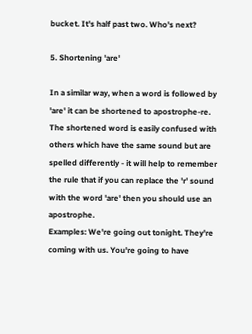bucket. It's half past two. Who's next?

5. Shortening 'are'

In a similar way, when a word is followed by 'are' it can be shortened to apostrophe-re. The shortened word is easily confused with others which have the same sound but are spelled differently - it will help to remember the rule that if you can replace the 'r' sound with the word 'are' then you should use an apostrophe.
Examples: We're going out tonight. They're coming with us. You're going to have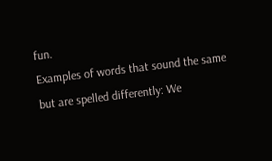fun.
Examples of words that sound the same but are spelled differently: We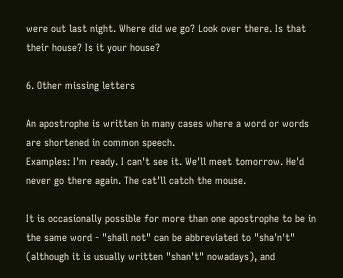were out last night. Where did we go? Look over there. Is that their house? Is it your house?

6. Other missing letters

An apostrophe is written in many cases where a word or words are shortened in common speech.
Examples: I'm ready. I can't see it. We'll meet tomorrow. He'd never go there again. The cat'll catch the mouse.

It is occasionally possible for more than one apostrophe to be in the same word - "shall not" can be abbreviated to "sha'n't" (although it is usually written "shan't" nowadays), and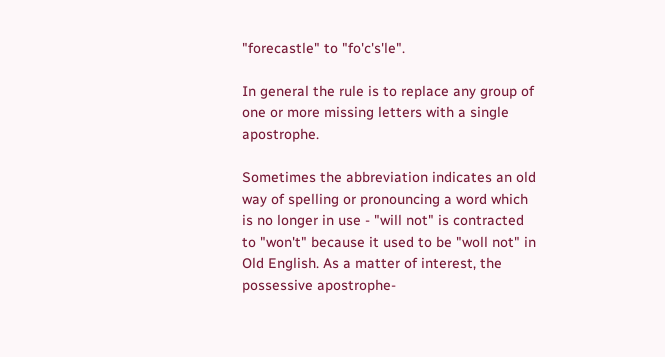"forecastle" to "fo'c's'le".

In general the rule is to replace any group of one or more missing letters with a single apostrophe.

Sometimes the abbreviation indicates an old way of spelling or pronouncing a word which is no longer in use - "will not" is contracted to "won't" because it used to be "woll not" in Old English. As a matter of interest, the possessive apostrophe-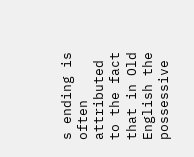s ending is often attributed to the fact that in Old English the possessive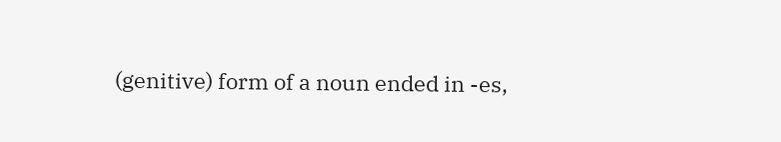(genitive) form of a noun ended in -es,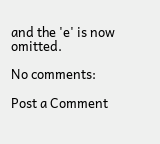and the 'e' is now omitted.

No comments:

Post a Comment